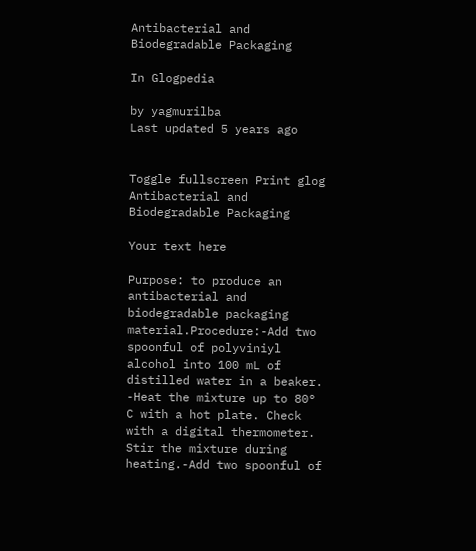Antibacterial and Biodegradable Packaging

In Glogpedia

by yagmurilba
Last updated 5 years ago


Toggle fullscreen Print glog
Antibacterial and Biodegradable Packaging

Your text here

Purpose: to produce an antibacterial and biodegradable packaging material.Procedure:-Add two spoonful of polyviniyl alcohol into 100 mL of distilled water in a beaker. -Heat the mixture up to 80° C with a hot plate. Check with a digital thermometer. Stir the mixture during heating.-Add two spoonful of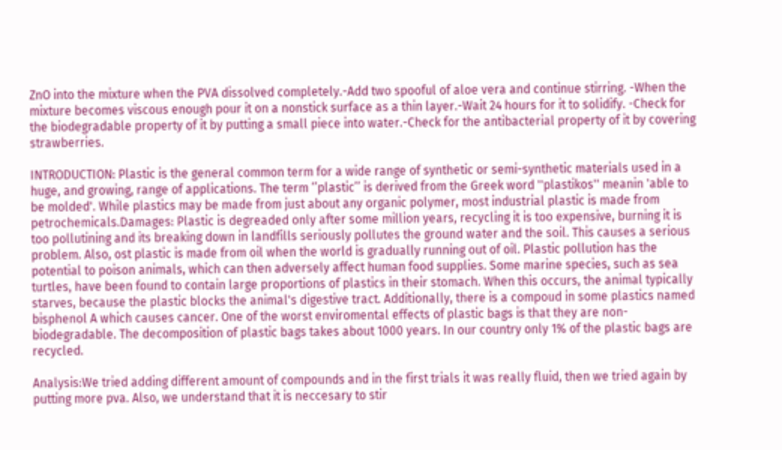ZnO into the mixture when the PVA dissolved completely.-Add two spooful of aloe vera and continue stirring. -When the mixture becomes viscous enough pour it on a nonstick surface as a thin layer.-Wait 24 hours for it to solidify. -Check for the biodegradable property of it by putting a small piece into water.-Check for the antibacterial property of it by covering strawberries.

INTRODUCTION: Plastic is the general common term for a wide range of synthetic or semi-synthetic materials used in a huge, and growing, range of applications. The term ‘’plastic’’ is derived from the Greek word ''plastikos'' meanin 'able to be molded'. While plastics may be made from just about any organic polymer, most industrial plastic is made from petrochemicals.Damages: Plastic is degreaded only after some million years, recycling it is too expensive, burning it is too pollutining and its breaking down in landfills seriously pollutes the ground water and the soil. This causes a serious problem. Also, ost plastic is made from oil when the world is gradually running out of oil. Plastic pollution has the potential to poison animals, which can then adversely affect human food supplies. Some marine species, such as sea turtles, have been found to contain large proportions of plastics in their stomach. When this occurs, the animal typically starves, because the plastic blocks the animal's digestive tract. Additionally, there is a compoud in some plastics named bisphenol A which causes cancer. One of the worst enviromental effects of plastic bags is that they are non-biodegradable. The decomposition of plastic bags takes about 1000 years. In our country only 1% of the plastic bags are recycled.

Analysis:We tried adding different amount of compounds and in the first trials it was really fluid, then we tried again by putting more pva. Also, we understand that it is neccesary to stir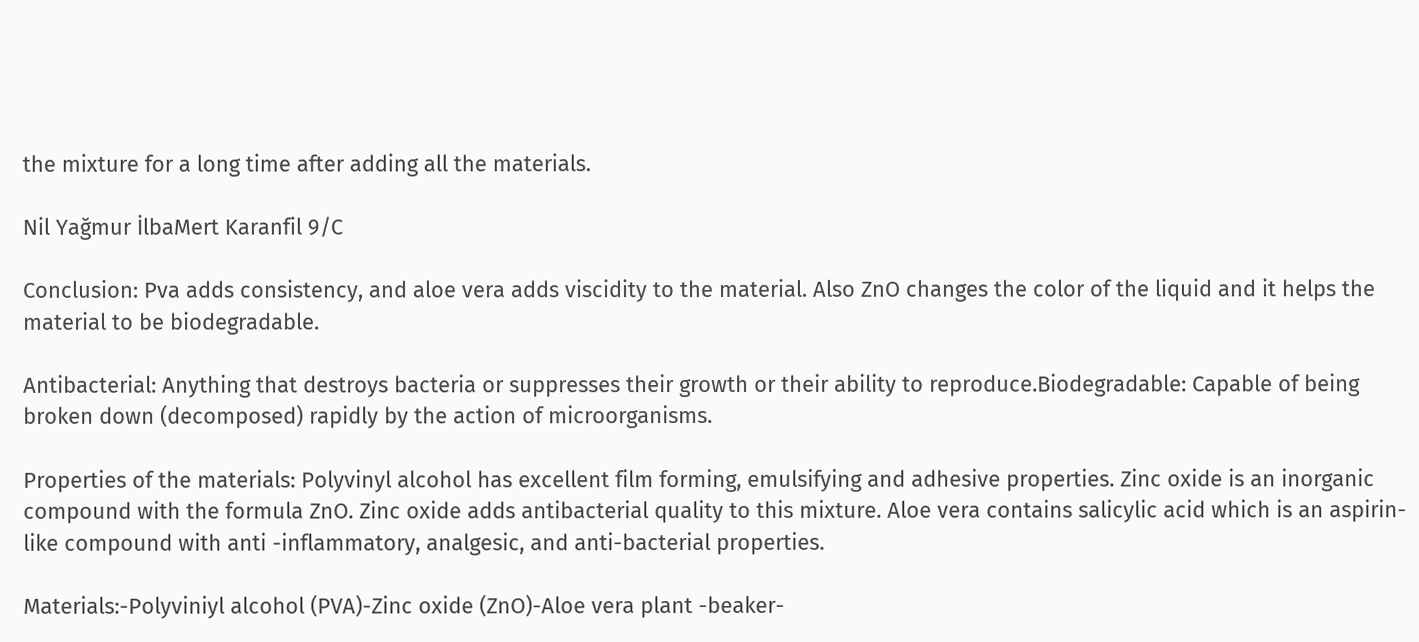the mixture for a long time after adding all the materials.

Nil Yağmur İlbaMert Karanfil 9/C

Conclusion: Pva adds consistency, and aloe vera adds viscidity to the material. Also ZnO changes the color of the liquid and it helps the material to be biodegradable.

Antibacterial: Anything that destroys bacteria or suppresses their growth or their ability to reproduce.Biodegradable: Capable of being broken down (decomposed) rapidly by the action of microorganisms.

Properties of the materials: Polyvinyl alcohol has excellent film forming, emulsifying and adhesive properties. Zinc oxide is an inorganic compound with the formula ZnO. Zinc oxide adds antibacterial quality to this mixture. Aloe vera contains salicylic acid which is an aspirin-like compound with anti -inflammatory, analgesic, and anti-bacterial properties.

Materials:-Polyviniyl alcohol (PVA)-Zinc oxide (ZnO)-Aloe vera plant -beaker-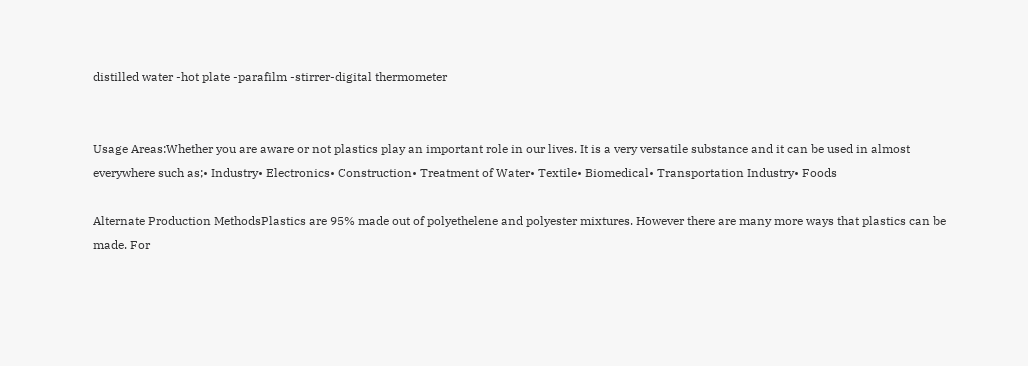distilled water -hot plate -parafilm -stirrer-digital thermometer


Usage Areas:Whether you are aware or not plastics play an important role in our lives. It is a very versatile substance and it can be used in almost everywhere such as;• Industry• Electronics• Construction• Treatment of Water• Textile• Biomedical• Transportation Industry• Foods

Alternate Production MethodsPlastics are 95% made out of polyethelene and polyester mixtures. However there are many more ways that plastics can be made. For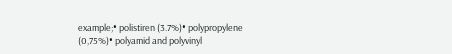example;• polistiren (3.7%)• polypropylene (0,75%)• polyamid and polyvinyl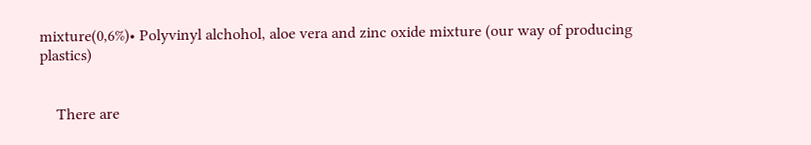mixture(0,6%)• Polyvinyl alchohol, aloe vera and zinc oxide mixture (our way of producing plastics)


    There are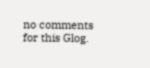no comments for this Glog.